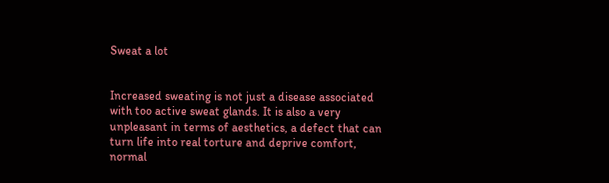Sweat a lot


Increased sweating is not just a disease associated with too active sweat glands. It is also a very unpleasant in terms of aesthetics, a defect that can turn life into real torture and deprive comfort, normal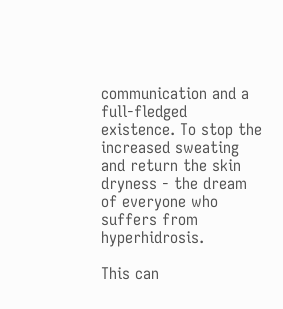communication and a full-fledged existence. To stop the increased sweating and return the skin dryness - the dream of everyone who suffers from hyperhidrosis.

This can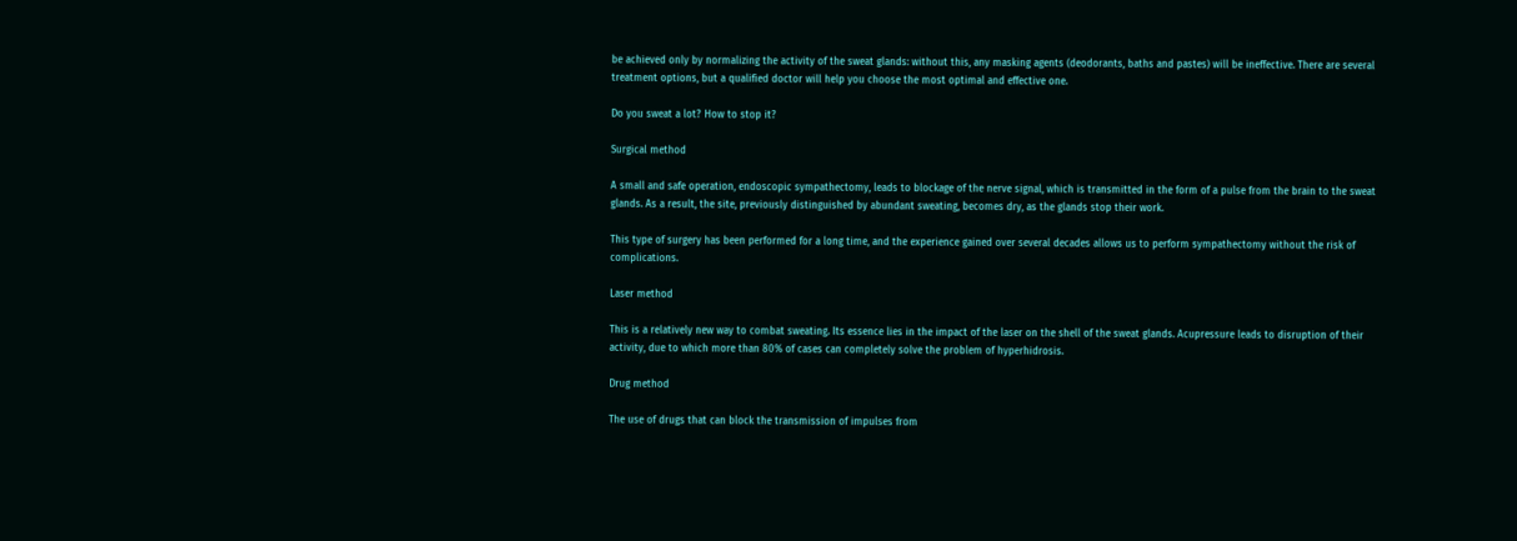be achieved only by normalizing the activity of the sweat glands: without this, any masking agents (deodorants, baths and pastes) will be ineffective. There are several treatment options, but a qualified doctor will help you choose the most optimal and effective one.

Do you sweat a lot? How to stop it?

Surgical method

A small and safe operation, endoscopic sympathectomy, leads to blockage of the nerve signal, which is transmitted in the form of a pulse from the brain to the sweat glands. As a result, the site, previously distinguished by abundant sweating, becomes dry, as the glands stop their work.

This type of surgery has been performed for a long time, and the experience gained over several decades allows us to perform sympathectomy without the risk of complications.

Laser method

This is a relatively new way to combat sweating. Its essence lies in the impact of the laser on the shell of the sweat glands. Acupressure leads to disruption of their activity, due to which more than 80% of cases can completely solve the problem of hyperhidrosis.

Drug method

The use of drugs that can block the transmission of impulses from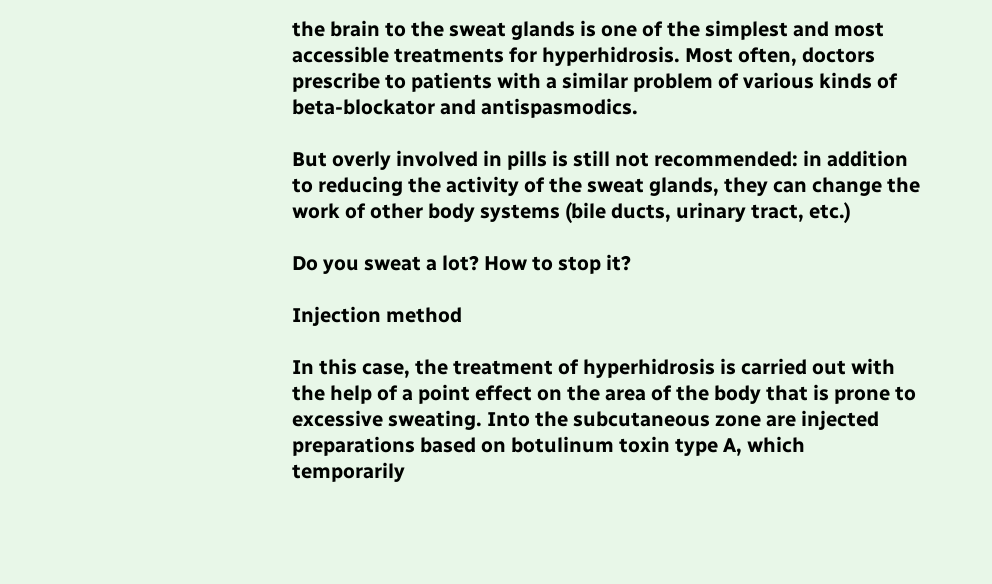the brain to the sweat glands is one of the simplest and most accessible treatments for hyperhidrosis. Most often, doctors prescribe to patients with a similar problem of various kinds of beta-blockator and antispasmodics.

But overly involved in pills is still not recommended: in addition to reducing the activity of the sweat glands, they can change the work of other body systems (bile ducts, urinary tract, etc.)

Do you sweat a lot? How to stop it?

Injection method

In this case, the treatment of hyperhidrosis is carried out with the help of a point effect on the area of the body that is prone to excessive sweating. Into the subcutaneous zone are injected preparations based on botulinum toxin type A, which temporarily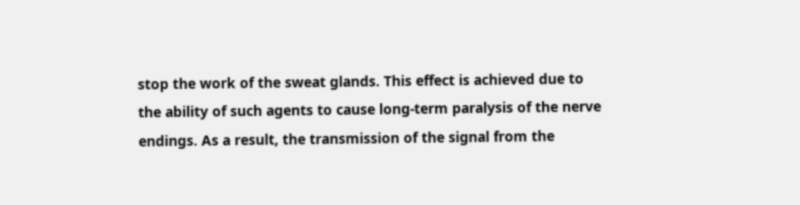stop the work of the sweat glands. This effect is achieved due to the ability of such agents to cause long-term paralysis of the nerve endings. As a result, the transmission of the signal from the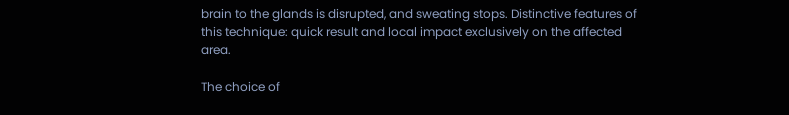brain to the glands is disrupted, and sweating stops. Distinctive features of this technique: quick result and local impact exclusively on the affected area.

The choice of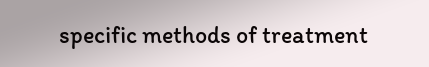specific methods of treatment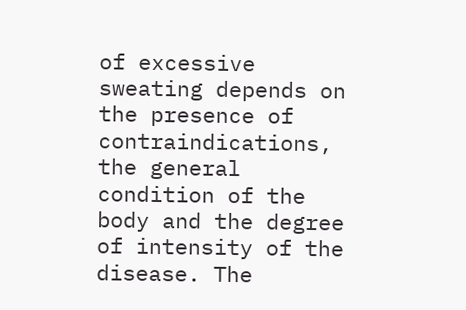of excessive sweating depends on the presence of contraindications, the general condition of the body and the degree of intensity of the disease. The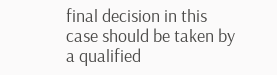final decision in this case should be taken by a qualified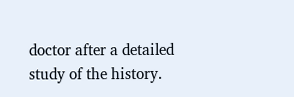doctor after a detailed study of the history.